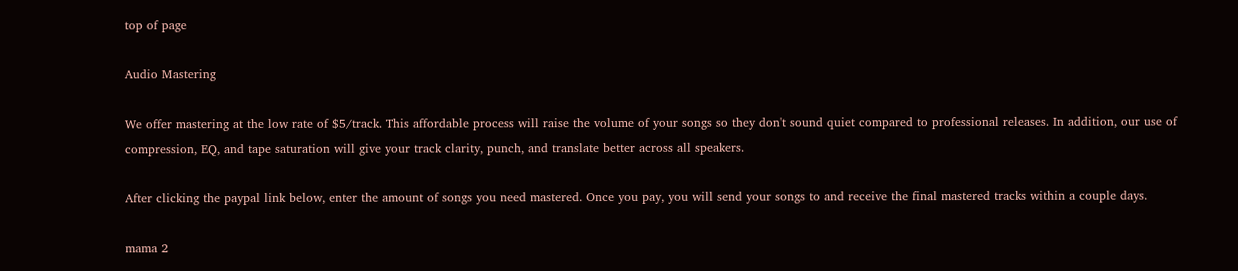top of page

Audio Mastering

We offer mastering at the low rate of $5/track. This affordable process will raise the volume of your songs so they don't sound quiet compared to professional releases. In addition, our use of compression, EQ, and tape saturation will give your track clarity, punch, and translate better across all speakers.

After clicking the paypal link below, enter the amount of songs you need mastered. Once you pay, you will send your songs to and receive the final mastered tracks within a couple days.

mama 2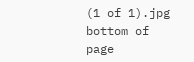(1 of 1).jpg
bottom of page